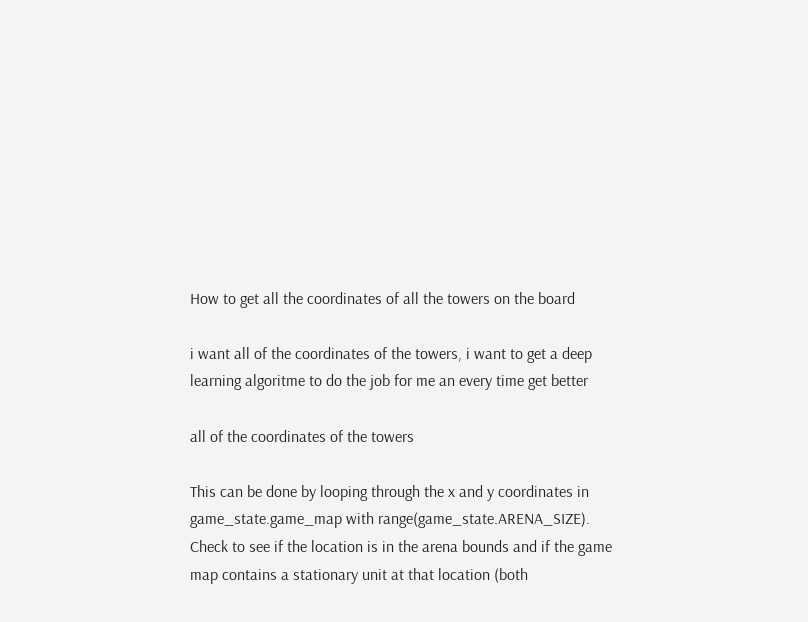How to get all the coordinates of all the towers on the board

i want all of the coordinates of the towers, i want to get a deep learning algoritme to do the job for me an every time get better

all of the coordinates of the towers

This can be done by looping through the x and y coordinates in game_state.game_map with range(game_state.ARENA_SIZE). Check to see if the location is in the arena bounds and if the game map contains a stationary unit at that location (both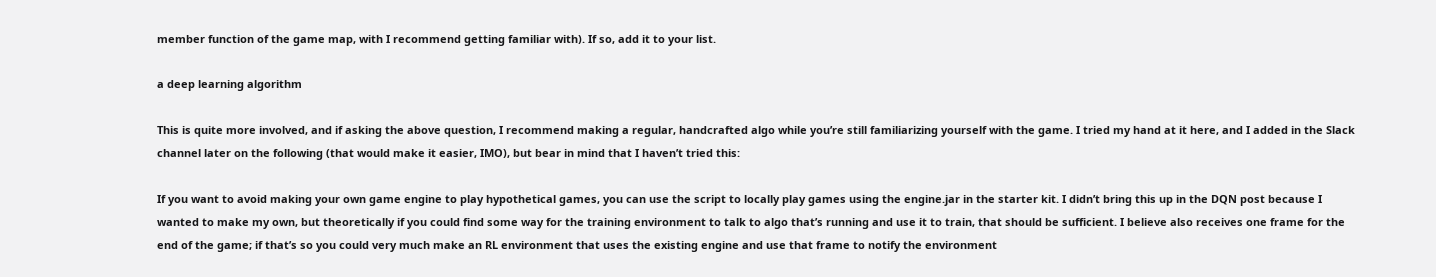member function of the game map, with I recommend getting familiar with). If so, add it to your list.

a deep learning algorithm

This is quite more involved, and if asking the above question, I recommend making a regular, handcrafted algo while you’re still familiarizing yourself with the game. I tried my hand at it here, and I added in the Slack channel later on the following (that would make it easier, IMO), but bear in mind that I haven’t tried this:

If you want to avoid making your own game engine to play hypothetical games, you can use the script to locally play games using the engine.jar in the starter kit. I didn’t bring this up in the DQN post because I wanted to make my own, but theoretically if you could find some way for the training environment to talk to algo that’s running and use it to train, that should be sufficient. I believe also receives one frame for the end of the game; if that’s so you could very much make an RL environment that uses the existing engine and use that frame to notify the environment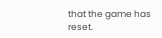that the game has reset.